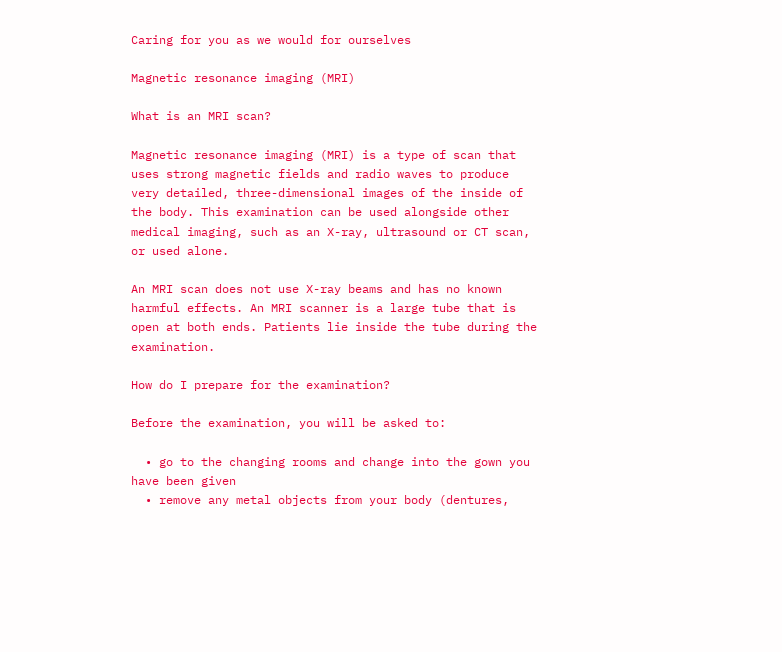Caring for you as we would for ourselves

Magnetic resonance imaging (MRI)

What is an MRI scan?

Magnetic resonance imaging (MRI) is a type of scan that uses strong magnetic fields and radio waves to produce very detailed, three-dimensional images of the inside of the body. This examination can be used alongside other medical imaging, such as an X-ray, ultrasound or CT scan, or used alone.

An MRI scan does not use X-ray beams and has no known harmful effects. An MRI scanner is a large tube that is open at both ends. Patients lie inside the tube during the examination.

How do I prepare for the examination?

Before the examination, you will be asked to:

  • go to the changing rooms and change into the gown you have been given
  • remove any metal objects from your body (dentures,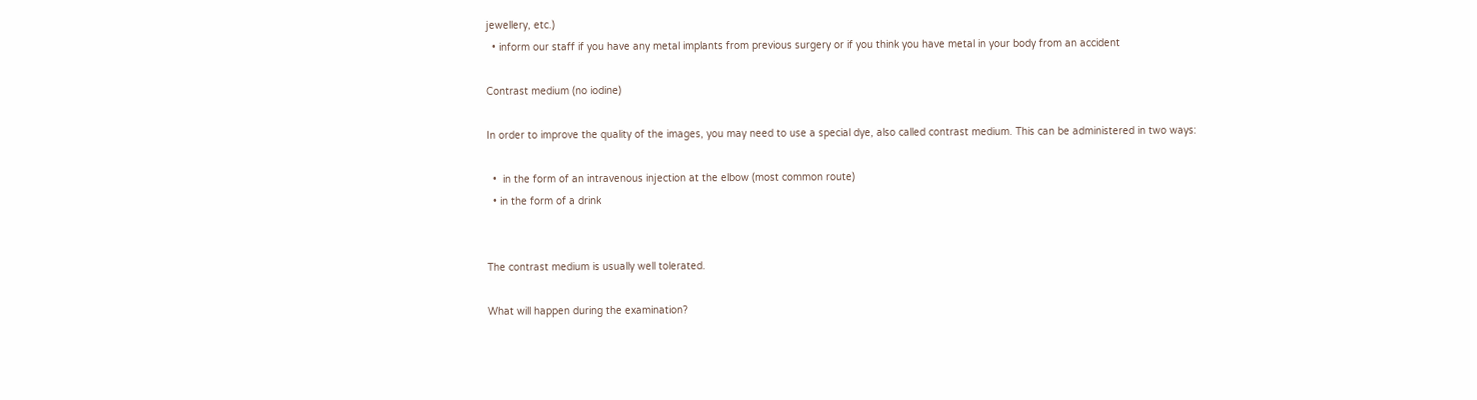jewellery, etc.)
  • inform our staff if you have any metal implants from previous surgery or if you think you have metal in your body from an accident

Contrast medium (no iodine)

In order to improve the quality of the images, you may need to use a special dye, also called contrast medium. This can be administered in two ways:

  •  in the form of an intravenous injection at the elbow (most common route)
  • in the form of a drink


The contrast medium is usually well tolerated.

What will happen during the examination?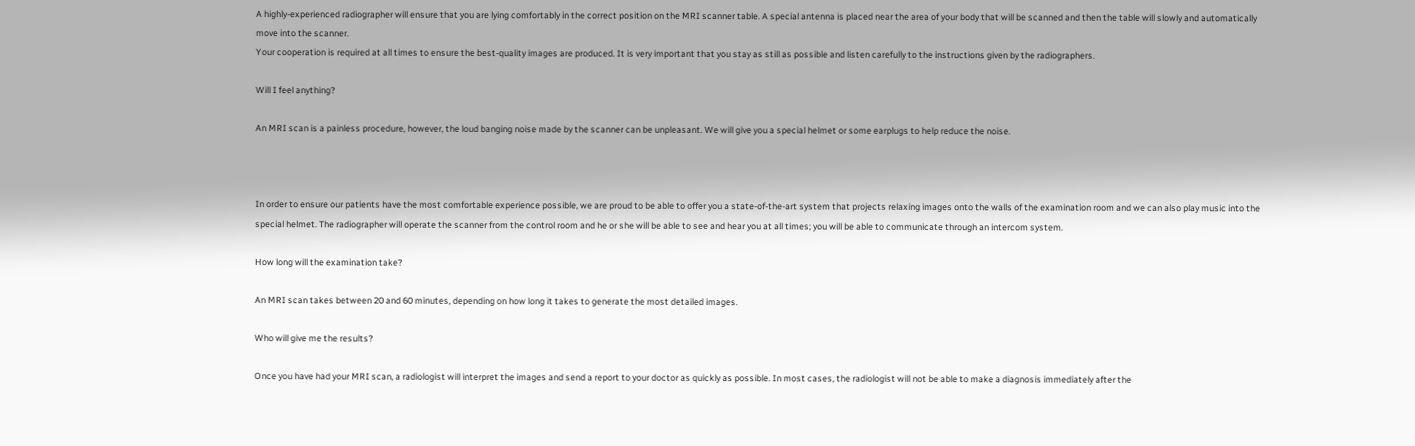A highly-experienced radiographer will ensure that you are lying comfortably in the correct position on the MRI scanner table. A special antenna is placed near the area of your body that will be scanned and then the table will slowly and automatically move into the scanner.
Your cooperation is required at all times to ensure the best-quality images are produced. It is very important that you stay as still as possible and listen carefully to the instructions given by the radiographers.

Will I feel anything?

An MRI scan is a painless procedure, however, the loud banging noise made by the scanner can be unpleasant. We will give you a special helmet or some earplugs to help reduce the noise.



In order to ensure our patients have the most comfortable experience possible, we are proud to be able to offer you a state-of-the-art system that projects relaxing images onto the walls of the examination room and we can also play music into the special helmet. The radiographer will operate the scanner from the control room and he or she will be able to see and hear you at all times; you will be able to communicate through an intercom system.

How long will the examination take?

An MRI scan takes between 20 and 60 minutes, depending on how long it takes to generate the most detailed images.

Who will give me the results?

Once you have had your MRI scan, a radiologist will interpret the images and send a report to your doctor as quickly as possible. In most cases, the radiologist will not be able to make a diagnosis immediately after the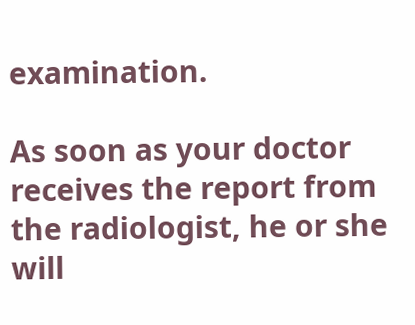examination.

As soon as your doctor receives the report from the radiologist, he or she will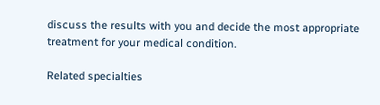discuss the results with you and decide the most appropriate treatment for your medical condition.

Related specialties